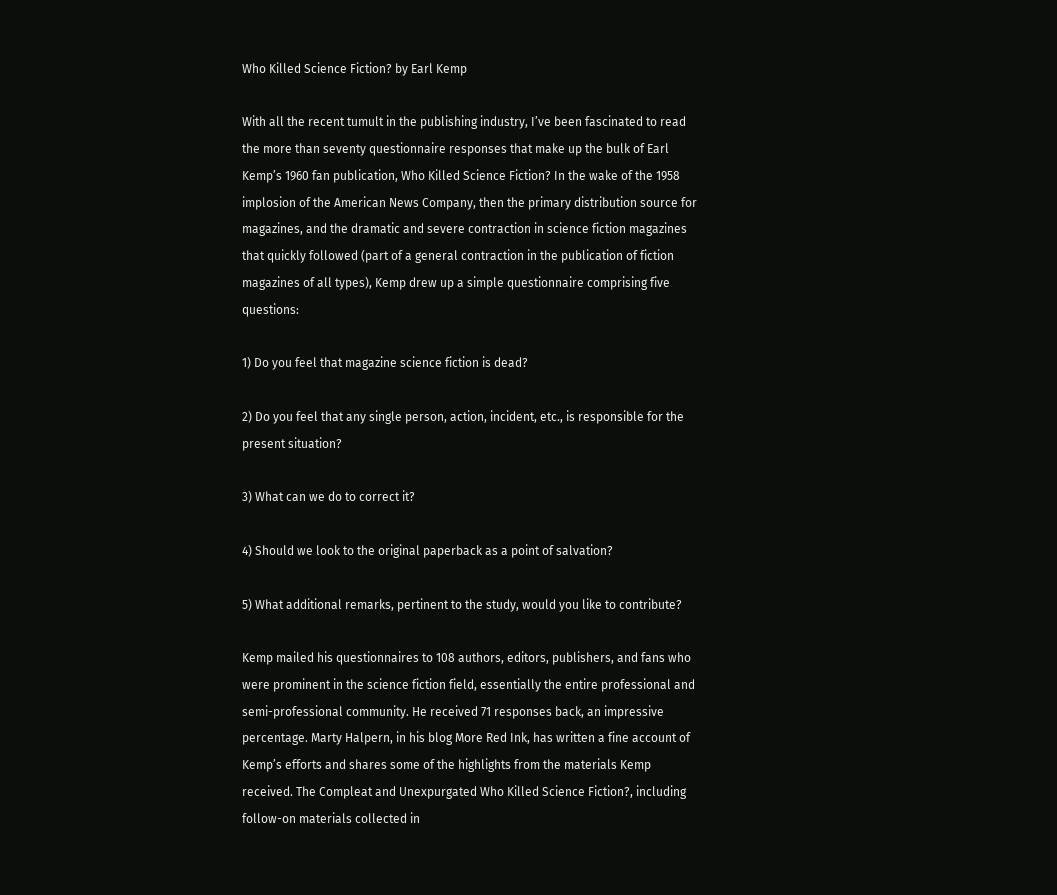Who Killed Science Fiction? by Earl Kemp

With all the recent tumult in the publishing industry, I’ve been fascinated to read the more than seventy questionnaire responses that make up the bulk of Earl Kemp’s 1960 fan publication, Who Killed Science Fiction? In the wake of the 1958 implosion of the American News Company, then the primary distribution source for magazines, and the dramatic and severe contraction in science fiction magazines that quickly followed (part of a general contraction in the publication of fiction magazines of all types), Kemp drew up a simple questionnaire comprising five questions:

1) Do you feel that magazine science fiction is dead?

2) Do you feel that any single person, action, incident, etc., is responsible for the present situation?

3) What can we do to correct it?

4) Should we look to the original paperback as a point of salvation?

5) What additional remarks, pertinent to the study, would you like to contribute?

Kemp mailed his questionnaires to 108 authors, editors, publishers, and fans who were prominent in the science fiction field, essentially the entire professional and semi-professional community. He received 71 responses back, an impressive percentage. Marty Halpern, in his blog More Red Ink, has written a fine account of Kemp’s efforts and shares some of the highlights from the materials Kemp received. The Compleat and Unexpurgated Who Killed Science Fiction?, including follow-on materials collected in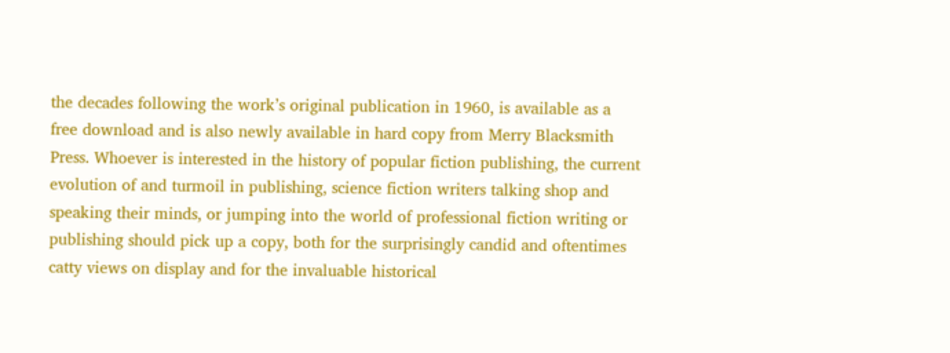the decades following the work’s original publication in 1960, is available as a free download and is also newly available in hard copy from Merry Blacksmith Press. Whoever is interested in the history of popular fiction publishing, the current evolution of and turmoil in publishing, science fiction writers talking shop and speaking their minds, or jumping into the world of professional fiction writing or publishing should pick up a copy, both for the surprisingly candid and oftentimes catty views on display and for the invaluable historical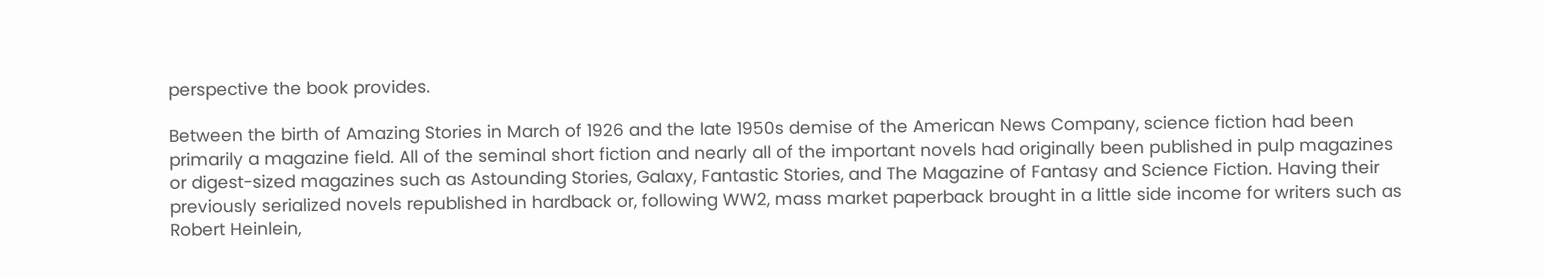perspective the book provides.

Between the birth of Amazing Stories in March of 1926 and the late 1950s demise of the American News Company, science fiction had been primarily a magazine field. All of the seminal short fiction and nearly all of the important novels had originally been published in pulp magazines or digest-sized magazines such as Astounding Stories, Galaxy, Fantastic Stories, and The Magazine of Fantasy and Science Fiction. Having their previously serialized novels republished in hardback or, following WW2, mass market paperback brought in a little side income for writers such as Robert Heinlein,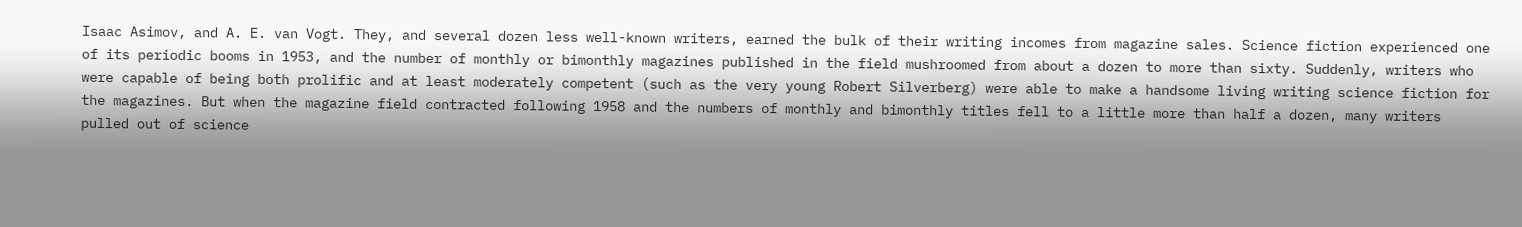Isaac Asimov, and A. E. van Vogt. They, and several dozen less well-known writers, earned the bulk of their writing incomes from magazine sales. Science fiction experienced one of its periodic booms in 1953, and the number of monthly or bimonthly magazines published in the field mushroomed from about a dozen to more than sixty. Suddenly, writers who were capable of being both prolific and at least moderately competent (such as the very young Robert Silverberg) were able to make a handsome living writing science fiction for the magazines. But when the magazine field contracted following 1958 and the numbers of monthly and bimonthly titles fell to a little more than half a dozen, many writers pulled out of science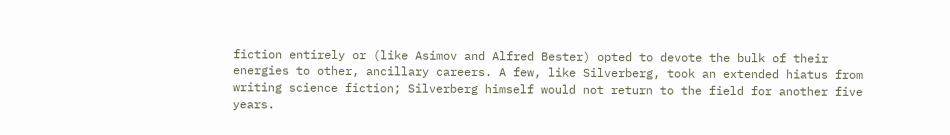fiction entirely or (like Asimov and Alfred Bester) opted to devote the bulk of their energies to other, ancillary careers. A few, like Silverberg, took an extended hiatus from writing science fiction; Silverberg himself would not return to the field for another five years.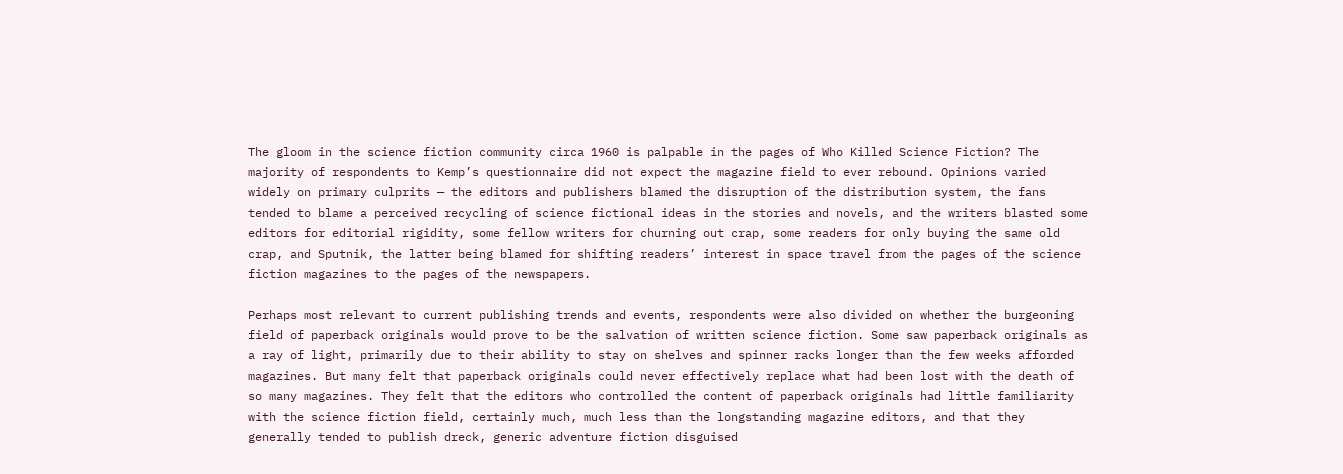The gloom in the science fiction community circa 1960 is palpable in the pages of Who Killed Science Fiction? The majority of respondents to Kemp’s questionnaire did not expect the magazine field to ever rebound. Opinions varied widely on primary culprits — the editors and publishers blamed the disruption of the distribution system, the fans tended to blame a perceived recycling of science fictional ideas in the stories and novels, and the writers blasted some editors for editorial rigidity, some fellow writers for churning out crap, some readers for only buying the same old crap, and Sputnik, the latter being blamed for shifting readers’ interest in space travel from the pages of the science fiction magazines to the pages of the newspapers.

Perhaps most relevant to current publishing trends and events, respondents were also divided on whether the burgeoning field of paperback originals would prove to be the salvation of written science fiction. Some saw paperback originals as a ray of light, primarily due to their ability to stay on shelves and spinner racks longer than the few weeks afforded magazines. But many felt that paperback originals could never effectively replace what had been lost with the death of so many magazines. They felt that the editors who controlled the content of paperback originals had little familiarity with the science fiction field, certainly much, much less than the longstanding magazine editors, and that they generally tended to publish dreck, generic adventure fiction disguised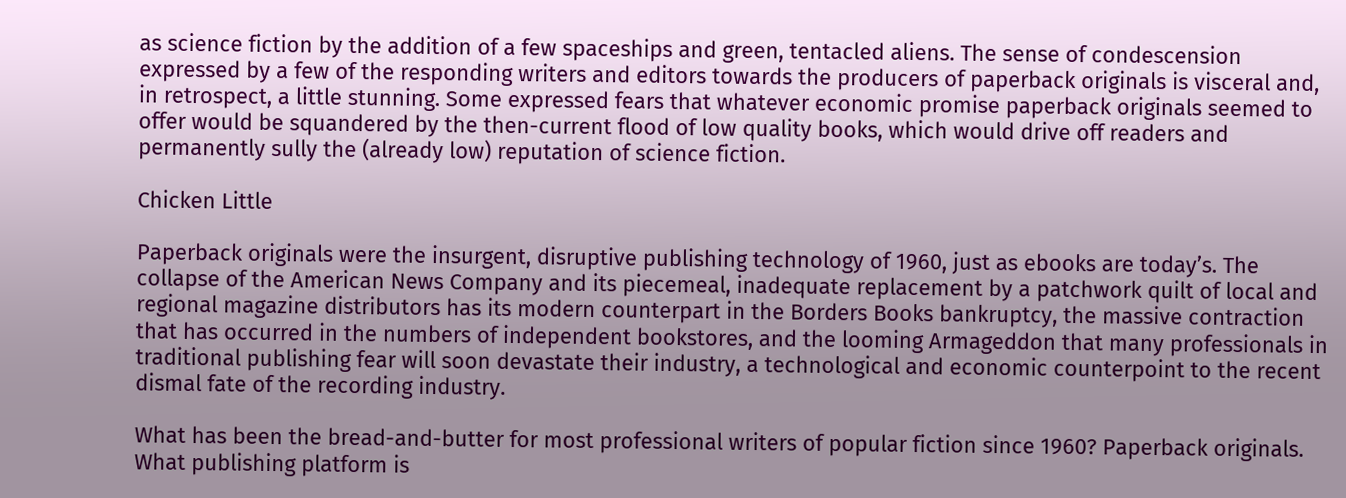as science fiction by the addition of a few spaceships and green, tentacled aliens. The sense of condescension expressed by a few of the responding writers and editors towards the producers of paperback originals is visceral and, in retrospect, a little stunning. Some expressed fears that whatever economic promise paperback originals seemed to offer would be squandered by the then-current flood of low quality books, which would drive off readers and permanently sully the (already low) reputation of science fiction.

Chicken Little

Paperback originals were the insurgent, disruptive publishing technology of 1960, just as ebooks are today’s. The collapse of the American News Company and its piecemeal, inadequate replacement by a patchwork quilt of local and regional magazine distributors has its modern counterpart in the Borders Books bankruptcy, the massive contraction that has occurred in the numbers of independent bookstores, and the looming Armageddon that many professionals in traditional publishing fear will soon devastate their industry, a technological and economic counterpoint to the recent dismal fate of the recording industry.

What has been the bread-and-butter for most professional writers of popular fiction since 1960? Paperback originals. What publishing platform is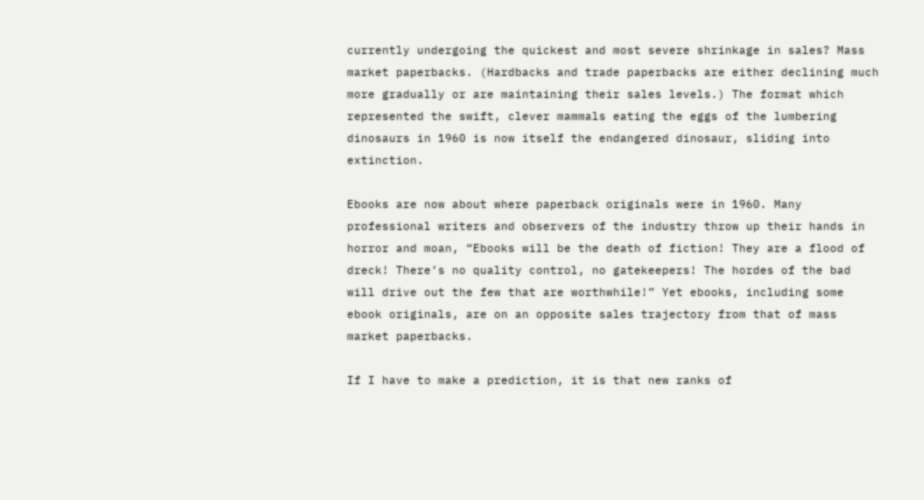currently undergoing the quickest and most severe shrinkage in sales? Mass market paperbacks. (Hardbacks and trade paperbacks are either declining much more gradually or are maintaining their sales levels.) The format which represented the swift, clever mammals eating the eggs of the lumbering dinosaurs in 1960 is now itself the endangered dinosaur, sliding into extinction.

Ebooks are now about where paperback originals were in 1960. Many professional writers and observers of the industry throw up their hands in horror and moan, “Ebooks will be the death of fiction! They are a flood of dreck! There’s no quality control, no gatekeepers! The hordes of the bad will drive out the few that are worthwhile!” Yet ebooks, including some ebook originals, are on an opposite sales trajectory from that of mass market paperbacks.

If I have to make a prediction, it is that new ranks of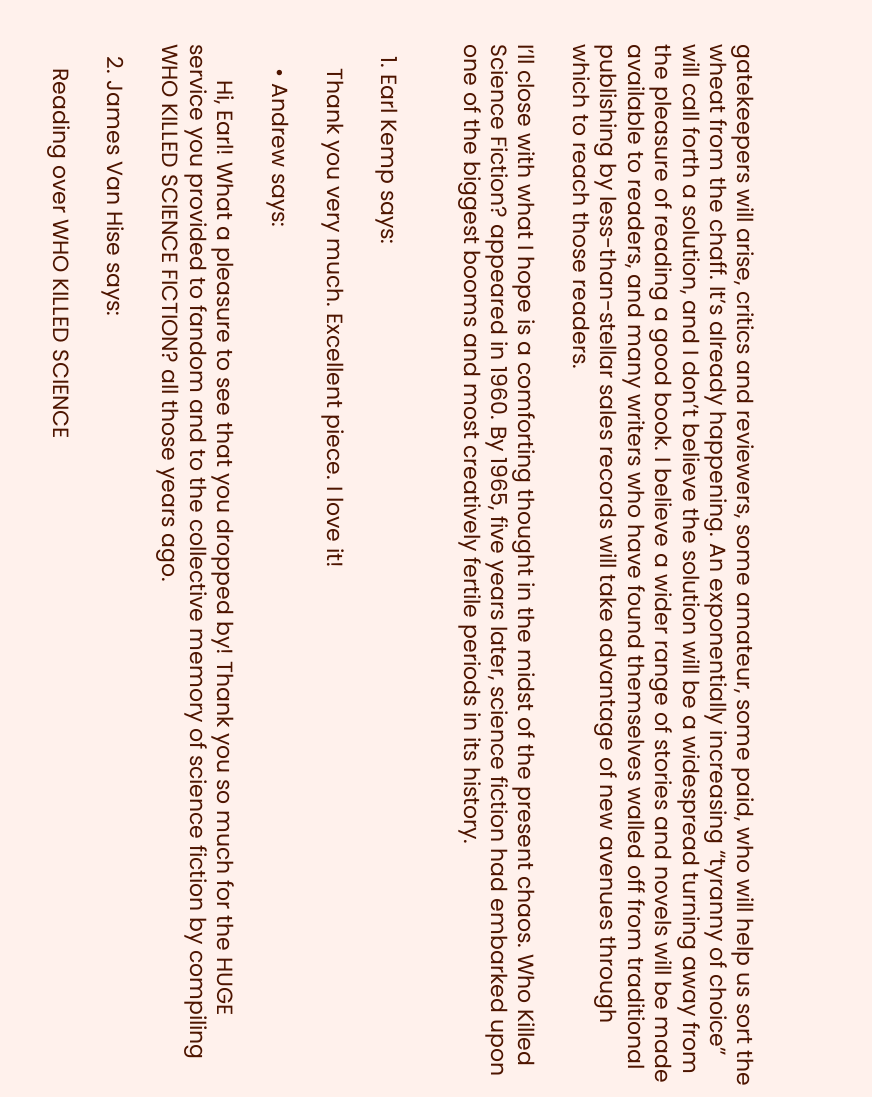gatekeepers will arise, critics and reviewers, some amateur, some paid, who will help us sort the wheat from the chaff. It’s already happening. An exponentially increasing “tyranny of choice” will call forth a solution, and I don’t believe the solution will be a widespread turning away from the pleasure of reading a good book. I believe a wider range of stories and novels will be made available to readers, and many writers who have found themselves walled off from traditional publishing by less-than-stellar sales records will take advantage of new avenues through which to reach those readers.

I’ll close with what I hope is a comforting thought in the midst of the present chaos. Who Killed Science Fiction? appeared in 1960. By 1965, five years later, science fiction had embarked upon one of the biggest booms and most creatively fertile periods in its history.


  1. Earl Kemp says:

    Thank you very much. Excellent piece. I love it!

    • Andrew says:

      Hi, Earl! What a pleasure to see that you dropped by! Thank you so much for the HUGE service you provided to fandom and to the collective memory of science fiction by compiling WHO KILLED SCIENCE FICTION? all those years ago.

  2. James Van Hise says:

    Reading over WHO KILLED SCIENCE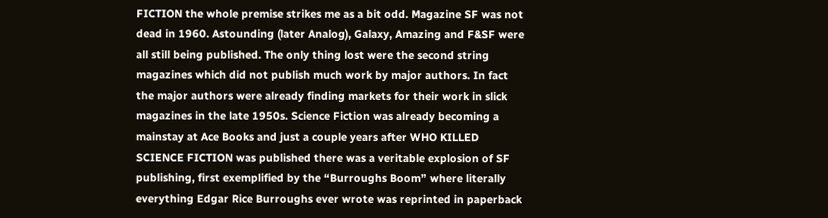FICTION the whole premise strikes me as a bit odd. Magazine SF was not dead in 1960. Astounding (later Analog), Galaxy, Amazing and F&SF were all still being published. The only thing lost were the second string magazines which did not publish much work by major authors. In fact the major authors were already finding markets for their work in slick magazines in the late 1950s. Science Fiction was already becoming a mainstay at Ace Books and just a couple years after WHO KILLED SCIENCE FICTION was published there was a veritable explosion of SF publishing, first exemplified by the “Burroughs Boom” where literally everything Edgar Rice Burroughs ever wrote was reprinted in paperback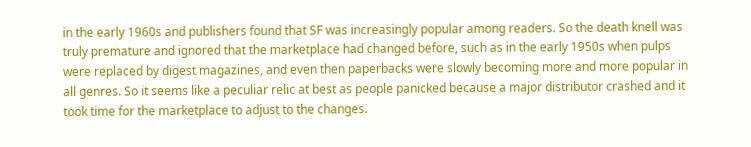in the early 1960s and publishers found that SF was increasingly popular among readers. So the death knell was truly premature and ignored that the marketplace had changed before, such as in the early 1950s when pulps were replaced by digest magazines, and even then paperbacks were slowly becoming more and more popular in all genres. So it seems like a peculiar relic at best as people panicked because a major distributor crashed and it took time for the marketplace to adjust to the changes.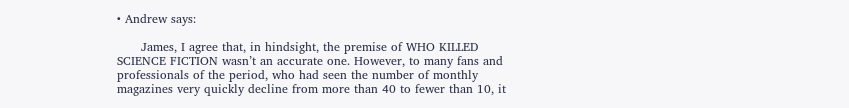• Andrew says:

      James, I agree that, in hindsight, the premise of WHO KILLED SCIENCE FICTION wasn’t an accurate one. However, to many fans and professionals of the period, who had seen the number of monthly magazines very quickly decline from more than 40 to fewer than 10, it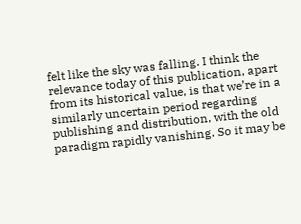felt like the sky was falling. I think the relevance today of this publication, apart from its historical value, is that we’re in a similarly uncertain period regarding publishing and distribution, with the old paradigm rapidly vanishing. So it may be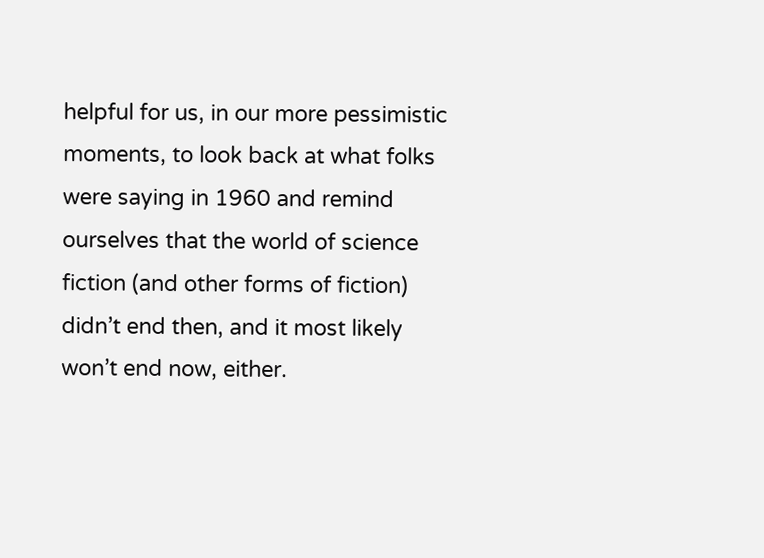helpful for us, in our more pessimistic moments, to look back at what folks were saying in 1960 and remind ourselves that the world of science fiction (and other forms of fiction) didn’t end then, and it most likely won’t end now, either.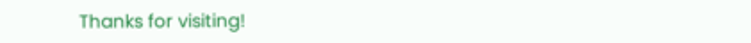Thanks for visiting!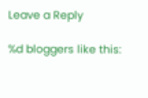Leave a Reply

%d bloggers like this: